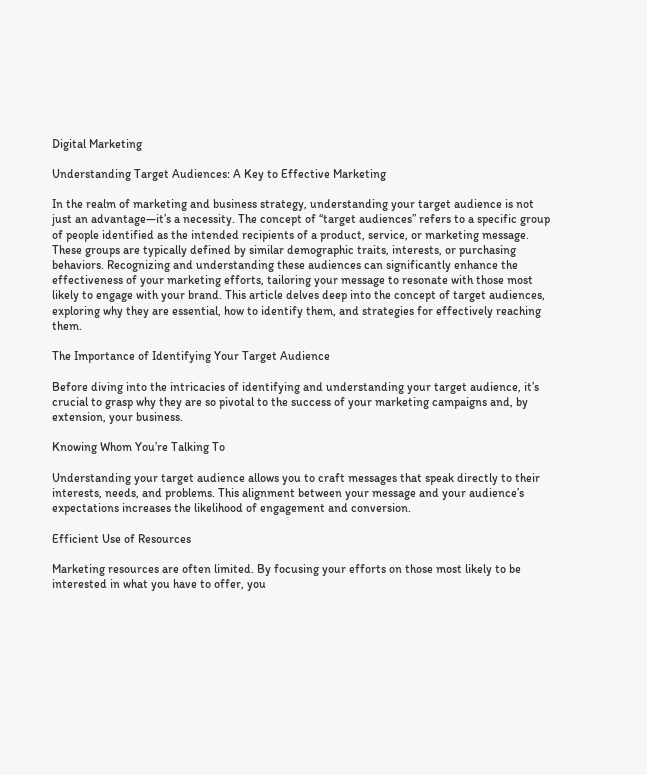Digital Marketing

Understanding Target Audiences: A Key to Effective Marketing

In the realm of marketing and business strategy, understanding your target audience is not just an advantage—it’s a necessity. The concept of “target audiences” refers to a specific group of people identified as the intended recipients of a product, service, or marketing message. These groups are typically defined by similar demographic traits, interests, or purchasing behaviors. Recognizing and understanding these audiences can significantly enhance the effectiveness of your marketing efforts, tailoring your message to resonate with those most likely to engage with your brand. This article delves deep into the concept of target audiences, exploring why they are essential, how to identify them, and strategies for effectively reaching them.

The Importance of Identifying Your Target Audience

Before diving into the intricacies of identifying and understanding your target audience, it’s crucial to grasp why they are so pivotal to the success of your marketing campaigns and, by extension, your business.

Knowing Whom You’re Talking To

Understanding your target audience allows you to craft messages that speak directly to their interests, needs, and problems. This alignment between your message and your audience’s expectations increases the likelihood of engagement and conversion.

Efficient Use of Resources

Marketing resources are often limited. By focusing your efforts on those most likely to be interested in what you have to offer, you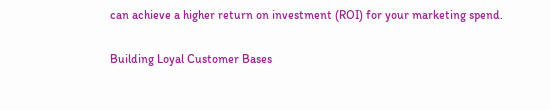can achieve a higher return on investment (ROI) for your marketing spend.

Building Loyal Customer Bases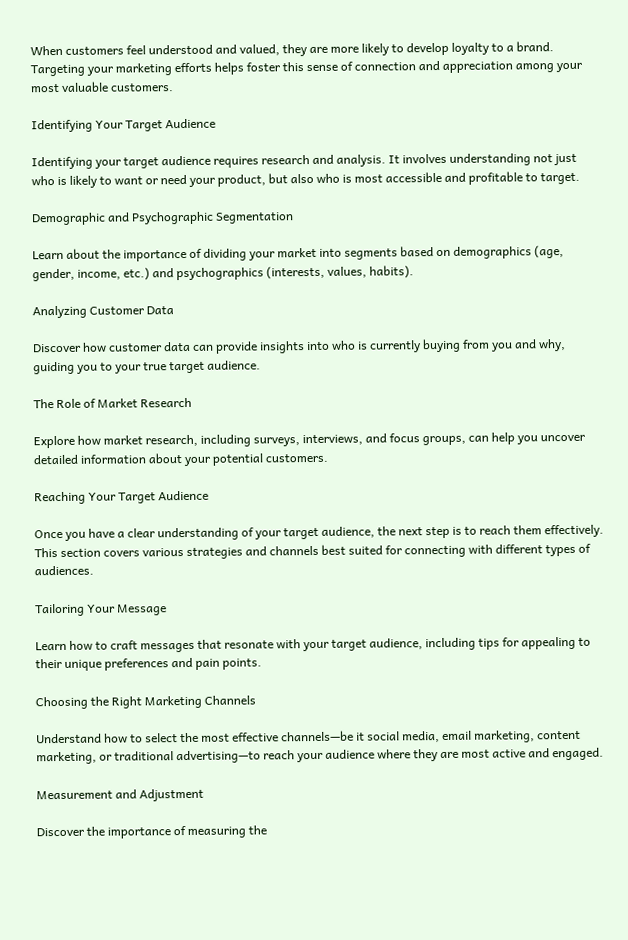When customers feel understood and valued, they are more likely to develop loyalty to a brand. Targeting your marketing efforts helps foster this sense of connection and appreciation among your most valuable customers.

Identifying Your Target Audience

Identifying your target audience requires research and analysis. It involves understanding not just who is likely to want or need your product, but also who is most accessible and profitable to target.

Demographic and Psychographic Segmentation

Learn about the importance of dividing your market into segments based on demographics (age, gender, income, etc.) and psychographics (interests, values, habits).

Analyzing Customer Data

Discover how customer data can provide insights into who is currently buying from you and why, guiding you to your true target audience.

The Role of Market Research

Explore how market research, including surveys, interviews, and focus groups, can help you uncover detailed information about your potential customers.

Reaching Your Target Audience

Once you have a clear understanding of your target audience, the next step is to reach them effectively. This section covers various strategies and channels best suited for connecting with different types of audiences.

Tailoring Your Message

Learn how to craft messages that resonate with your target audience, including tips for appealing to their unique preferences and pain points.

Choosing the Right Marketing Channels

Understand how to select the most effective channels—be it social media, email marketing, content marketing, or traditional advertising—to reach your audience where they are most active and engaged.

Measurement and Adjustment

Discover the importance of measuring the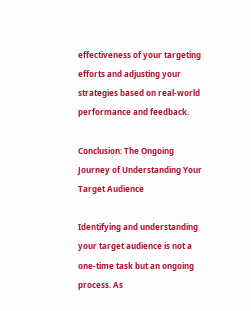effectiveness of your targeting efforts and adjusting your strategies based on real-world performance and feedback.

Conclusion: The Ongoing Journey of Understanding Your Target Audience

Identifying and understanding your target audience is not a one-time task but an ongoing process. As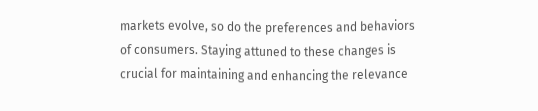markets evolve, so do the preferences and behaviors of consumers. Staying attuned to these changes is crucial for maintaining and enhancing the relevance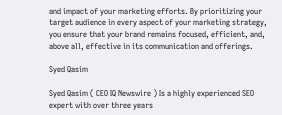and impact of your marketing efforts. By prioritizing your target audience in every aspect of your marketing strategy, you ensure that your brand remains focused, efficient, and, above all, effective in its communication and offerings.

Syed Qasim

Syed Qasim ( CEO IQ Newswire ) Is a highly experienced SEO expert with over three years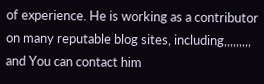of experience. He is working as a contributor on many reputable blog sites, including,,,,,,,,, and You can contact him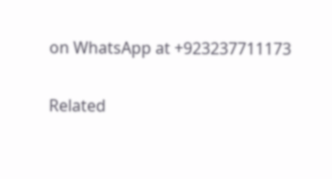on WhatsApp at +923237711173

Related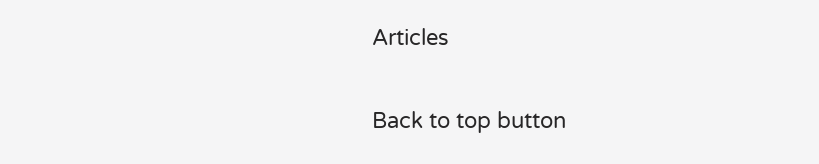Articles

Back to top button